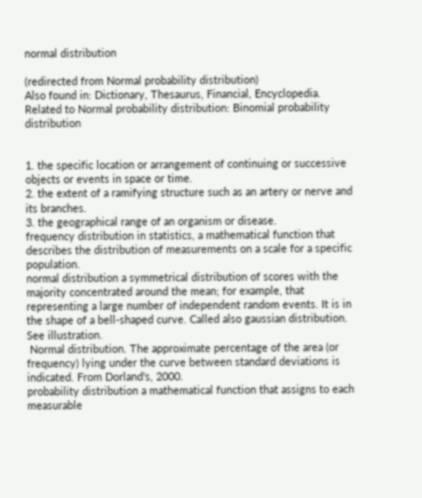normal distribution

(redirected from Normal probability distribution)
Also found in: Dictionary, Thesaurus, Financial, Encyclopedia.
Related to Normal probability distribution: Binomial probability distribution


1. the specific location or arrangement of continuing or successive objects or events in space or time.
2. the extent of a ramifying structure such as an artery or nerve and its branches.
3. the geographical range of an organism or disease.
frequency distribution in statistics, a mathematical function that describes the distribution of measurements on a scale for a specific population.
normal distribution a symmetrical distribution of scores with the majority concentrated around the mean; for example, that representing a large number of independent random events. It is in the shape of a bell-shaped curve. Called also gaussian distribution. See illustration.
 Normal distribution. The approximate percentage of the area (or frequency) lying under the curve between standard deviations is indicated. From Dorland's, 2000.
probability distribution a mathematical function that assigns to each measurable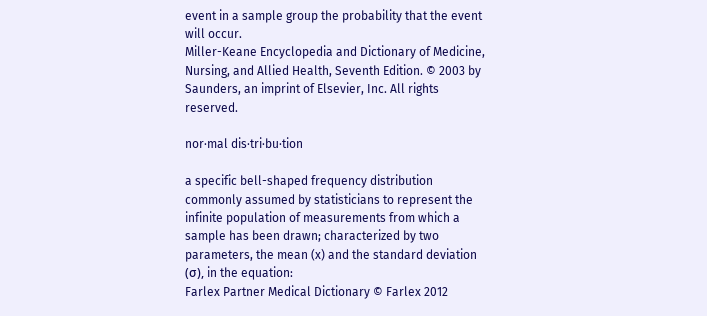event in a sample group the probability that the event will occur.
Miller-Keane Encyclopedia and Dictionary of Medicine, Nursing, and Allied Health, Seventh Edition. © 2003 by Saunders, an imprint of Elsevier, Inc. All rights reserved.

nor·mal dis·tri·bu·tion

a specific bell-shaped frequency distribution commonly assumed by statisticians to represent the infinite population of measurements from which a sample has been drawn; characterized by two parameters, the mean (x) and the standard deviation (σ), in the equation:
Farlex Partner Medical Dictionary © Farlex 2012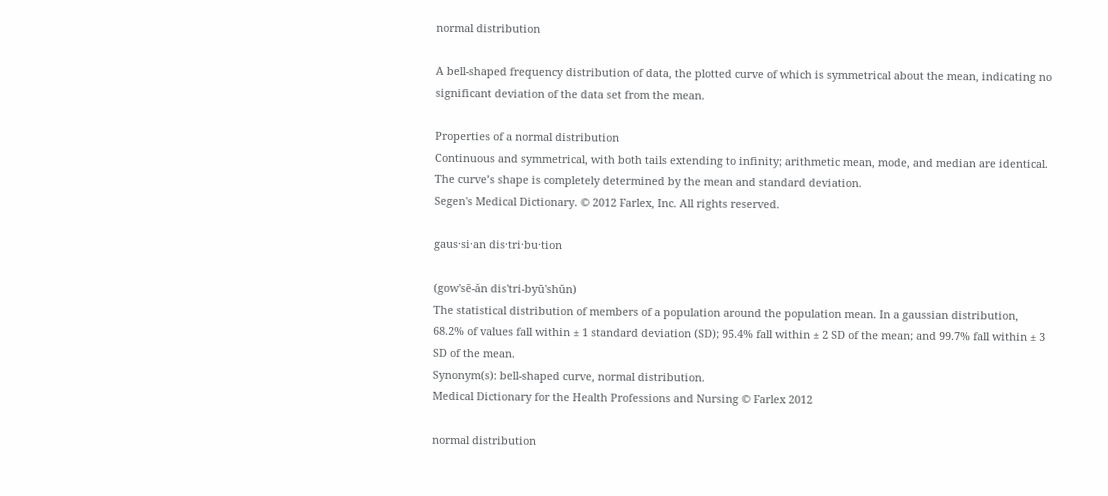normal distribution

A bell-shaped frequency distribution of data, the plotted curve of which is symmetrical about the mean, indicating no significant deviation of the data set from the mean.

Properties of a normal distribution
Continuous and symmetrical, with both tails extending to infinity; arithmetic mean, mode, and median are identical. The curve’s shape is completely determined by the mean and standard deviation.
Segen's Medical Dictionary. © 2012 Farlex, Inc. All rights reserved.

gaus·si·an dis·tri·bu·tion

(gow'sē-ăn dis'tri-byū'shŭn)
The statistical distribution of members of a population around the population mean. In a gaussian distribution, 68.2% of values fall within ± 1 standard deviation (SD); 95.4% fall within ± 2 SD of the mean; and 99.7% fall within ± 3 SD of the mean.
Synonym(s): bell-shaped curve, normal distribution.
Medical Dictionary for the Health Professions and Nursing © Farlex 2012

normal distribution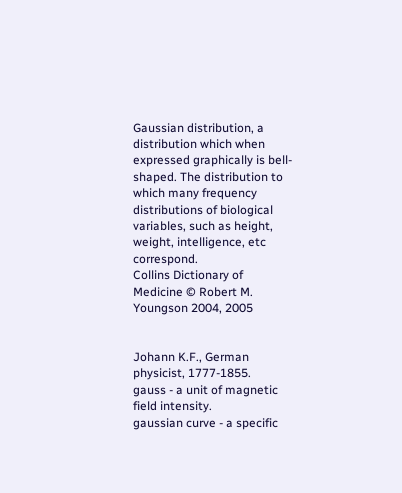Gaussian distribution, a distribution which when expressed graphically is bell-shaped. The distribution to which many frequency distributions of biological variables, such as height, weight, intelligence, etc correspond.
Collins Dictionary of Medicine © Robert M. Youngson 2004, 2005


Johann K.F., German physicist, 1777-1855.
gauss - a unit of magnetic field intensity.
gaussian curve - a specific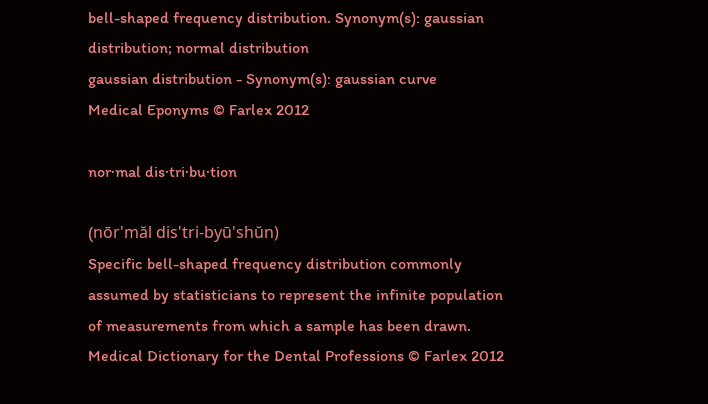bell-shaped frequency distribution. Synonym(s): gaussian distribution; normal distribution
gaussian distribution - Synonym(s): gaussian curve
Medical Eponyms © Farlex 2012

nor·mal dis·tri·bu·tion

(nōr'măl dis'tri-byū'shŭn)
Specific bell-shaped frequency distribution commonly assumed by statisticians to represent the infinite population of measurements from which a sample has been drawn.
Medical Dictionary for the Dental Professions © Farlex 2012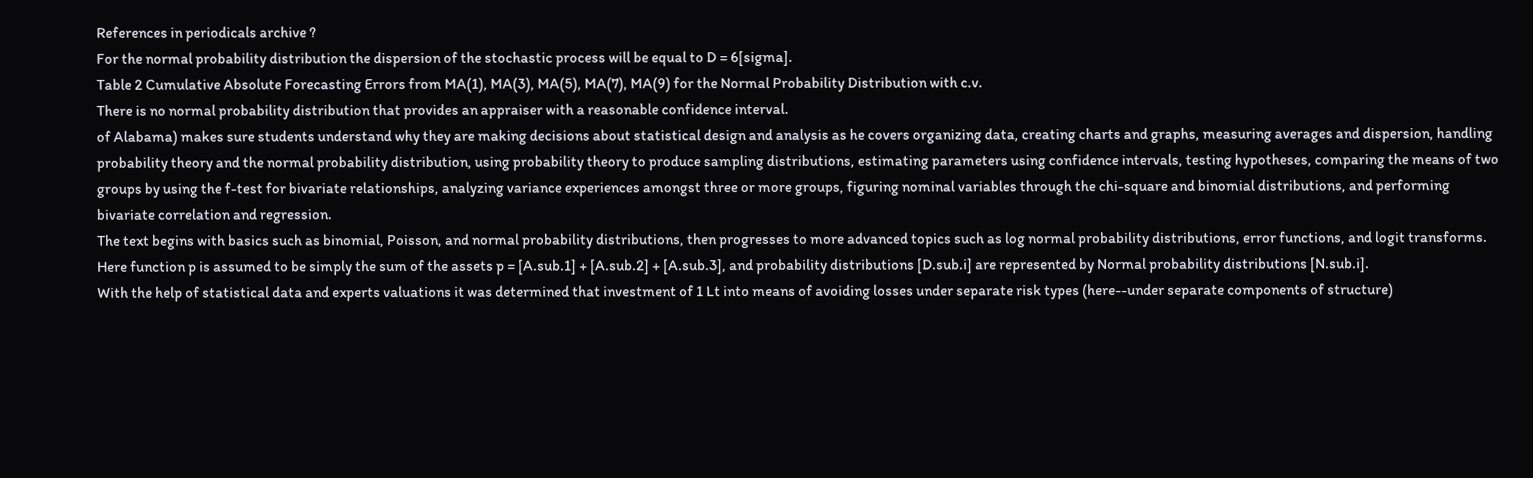References in periodicals archive ?
For the normal probability distribution the dispersion of the stochastic process will be equal to D = 6[sigma].
Table 2 Cumulative Absolute Forecasting Errors from MA(1), MA(3), MA(5), MA(7), MA(9) for the Normal Probability Distribution with c.v.
There is no normal probability distribution that provides an appraiser with a reasonable confidence interval.
of Alabama) makes sure students understand why they are making decisions about statistical design and analysis as he covers organizing data, creating charts and graphs, measuring averages and dispersion, handling probability theory and the normal probability distribution, using probability theory to produce sampling distributions, estimating parameters using confidence intervals, testing hypotheses, comparing the means of two groups by using the f-test for bivariate relationships, analyzing variance experiences amongst three or more groups, figuring nominal variables through the chi-square and binomial distributions, and performing bivariate correlation and regression.
The text begins with basics such as binomial, Poisson, and normal probability distributions, then progresses to more advanced topics such as log normal probability distributions, error functions, and logit transforms.
Here function p is assumed to be simply the sum of the assets p = [A.sub.1] + [A.sub.2] + [A.sub.3], and probability distributions [D.sub.i] are represented by Normal probability distributions [N.sub.i].
With the help of statistical data and experts valuations it was determined that investment of 1 Lt into means of avoiding losses under separate risk types (here--under separate components of structure)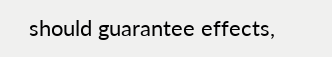should guarantee effects,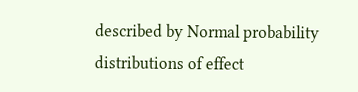described by Normal probability distributions of effect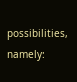possibilities, namely: